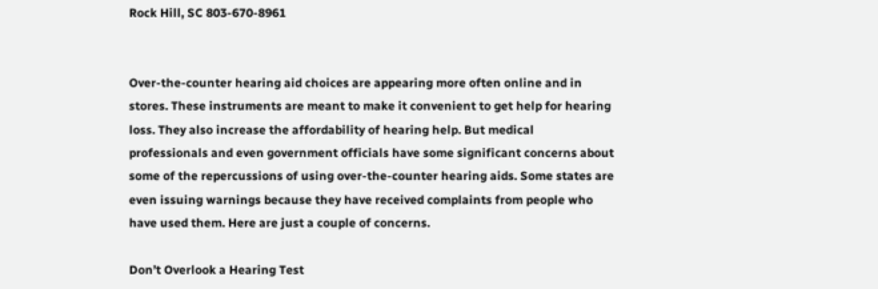Rock Hill, SC 803-670-8961


Over-the-counter hearing aid choices are appearing more often online and in stores. These instruments are meant to make it convenient to get help for hearing loss. They also increase the affordability of hearing help. But medical professionals and even government officials have some significant concerns about some of the repercussions of using over-the-counter hearing aids. Some states are even issuing warnings because they have received complaints from people who have used them. Here are just a couple of concerns.

Don’t Overlook a Hearing Test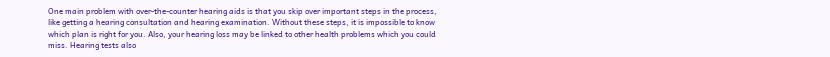One main problem with over-the-counter hearing aids is that you skip over important steps in the process, like getting a hearing consultation and hearing examination. Without these steps, it is impossible to know which plan is right for you. Also, your hearing loss may be linked to other health problems which you could miss. Hearing tests also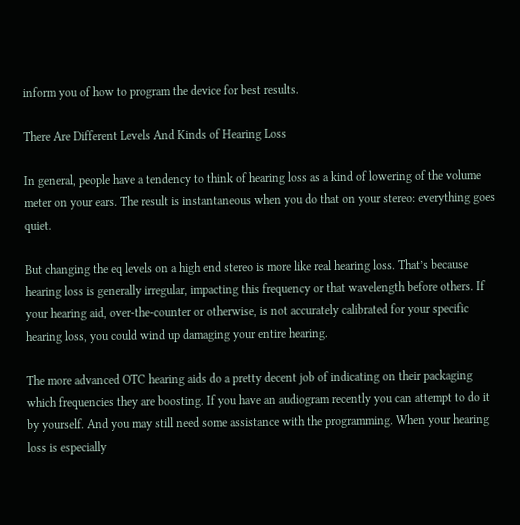inform you of how to program the device for best results.

There Are Different Levels And Kinds of Hearing Loss

In general, people have a tendency to think of hearing loss as a kind of lowering of the volume meter on your ears. The result is instantaneous when you do that on your stereo: everything goes quiet.

But changing the eq levels on a high end stereo is more like real hearing loss. That’s because hearing loss is generally irregular, impacting this frequency or that wavelength before others. If your hearing aid, over-the-counter or otherwise, is not accurately calibrated for your specific hearing loss, you could wind up damaging your entire hearing.

The more advanced OTC hearing aids do a pretty decent job of indicating on their packaging which frequencies they are boosting. If you have an audiogram recently you can attempt to do it by yourself. And you may still need some assistance with the programming. When your hearing loss is especially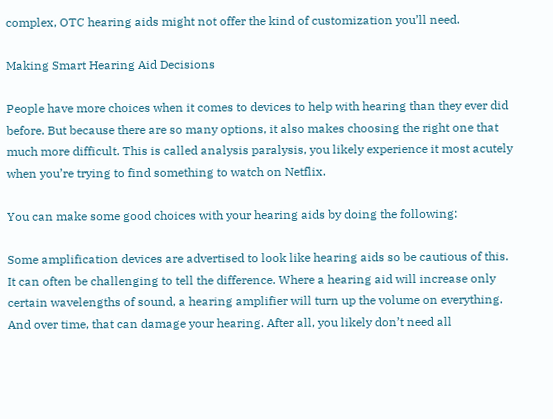complex, OTC hearing aids might not offer the kind of customization you’ll need.

Making Smart Hearing Aid Decisions

People have more choices when it comes to devices to help with hearing than they ever did before. But because there are so many options, it also makes choosing the right one that much more difficult. This is called analysis paralysis, you likely experience it most acutely when you’re trying to find something to watch on Netflix.

You can make some good choices with your hearing aids by doing the following:

Some amplification devices are advertised to look like hearing aids so be cautious of this. It can often be challenging to tell the difference. Where a hearing aid will increase only certain wavelengths of sound, a hearing amplifier will turn up the volume on everything. And over time, that can damage your hearing. After all, you likely don’t need all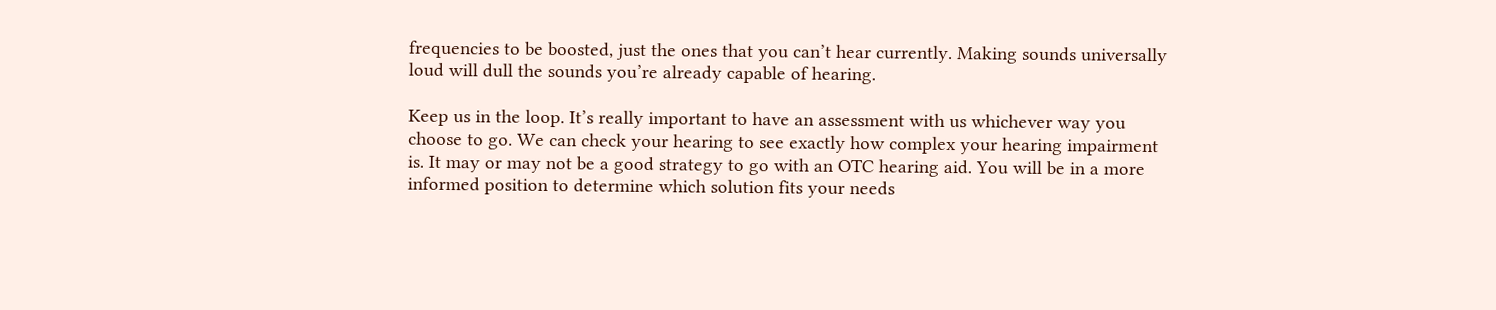frequencies to be boosted, just the ones that you can’t hear currently. Making sounds universally loud will dull the sounds you’re already capable of hearing.

Keep us in the loop. It’s really important to have an assessment with us whichever way you choose to go. We can check your hearing to see exactly how complex your hearing impairment is. It may or may not be a good strategy to go with an OTC hearing aid. You will be in a more informed position to determine which solution fits your needs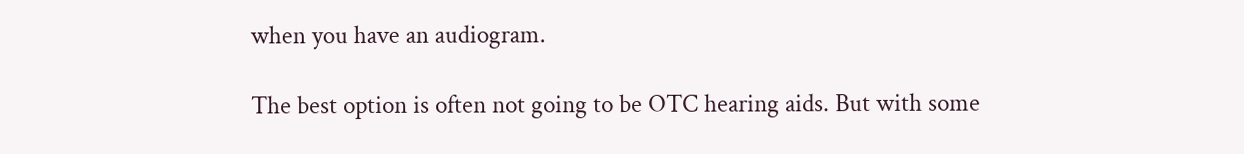when you have an audiogram.

The best option is often not going to be OTC hearing aids. But with some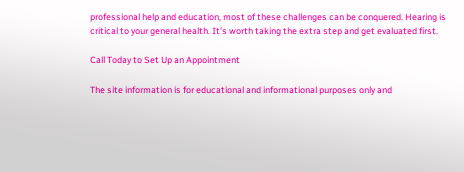professional help and education, most of these challenges can be conquered. Hearing is critical to your general health. It’s worth taking the extra step and get evaluated first.

Call Today to Set Up an Appointment

The site information is for educational and informational purposes only and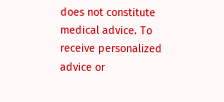does not constitute medical advice. To receive personalized advice or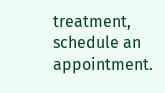treatment, schedule an appointment.